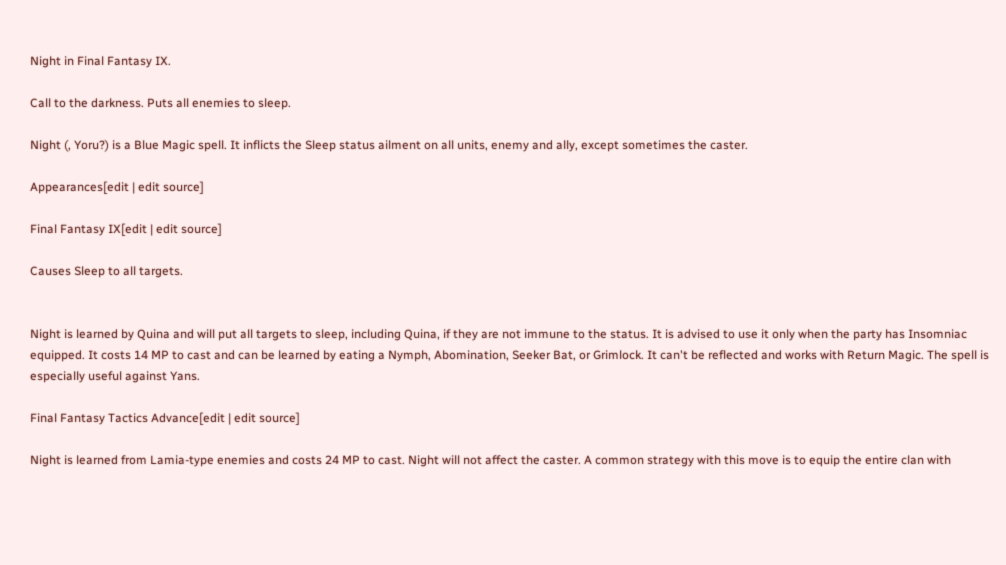Night in Final Fantasy IX.

Call to the darkness. Puts all enemies to sleep.

Night (, Yoru?) is a Blue Magic spell. It inflicts the Sleep status ailment on all units, enemy and ally, except sometimes the caster.

Appearances[edit | edit source]

Final Fantasy IX[edit | edit source]

Causes Sleep to all targets.


Night is learned by Quina and will put all targets to sleep, including Quina, if they are not immune to the status. It is advised to use it only when the party has Insomniac equipped. It costs 14 MP to cast and can be learned by eating a Nymph, Abomination, Seeker Bat, or Grimlock. It can't be reflected and works with Return Magic. The spell is especially useful against Yans.

Final Fantasy Tactics Advance[edit | edit source]

Night is learned from Lamia-type enemies and costs 24 MP to cast. Night will not affect the caster. A common strategy with this move is to equip the entire clan with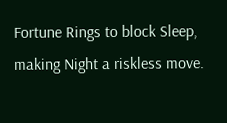Fortune Rings to block Sleep, making Night a riskless move.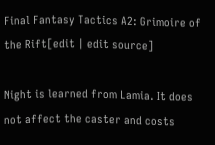Final Fantasy Tactics A2: Grimoire of the Rift[edit | edit source]

Night is learned from Lamia. It does not affect the caster and costs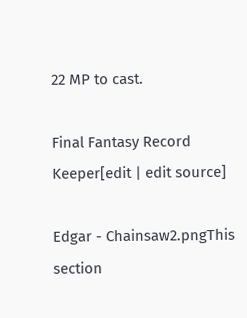22 MP to cast.

Final Fantasy Record Keeper[edit | edit source]

Edgar - Chainsaw2.pngThis section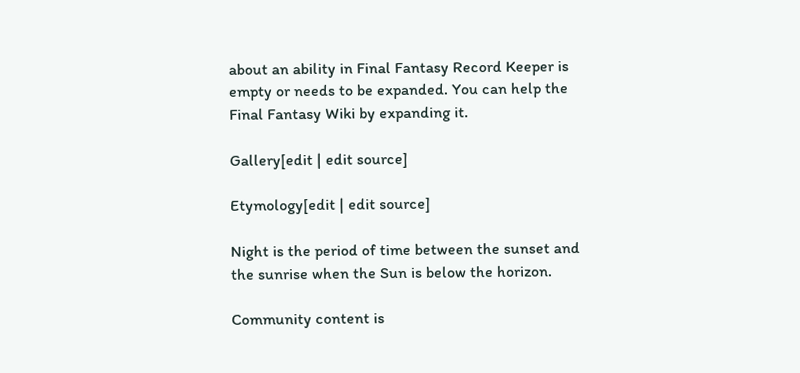about an ability in Final Fantasy Record Keeper is empty or needs to be expanded. You can help the Final Fantasy Wiki by expanding it.

Gallery[edit | edit source]

Etymology[edit | edit source]

Night is the period of time between the sunset and the sunrise when the Sun is below the horizon.

Community content is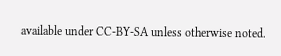available under CC-BY-SA unless otherwise noted.